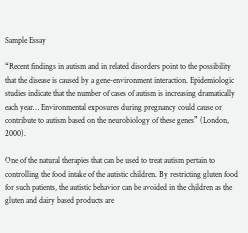Sample Essay

“Recent findings in autism and in related disorders point to the possibility that the disease is caused by a gene-environment interaction. Epidemiologic studies indicate that the number of cases of autism is increasing dramatically each year… Environmental exposures during pregnancy could cause or contribute to autism based on the neurobiology of these genes” (London, 2000).

One of the natural therapies that can be used to treat autism pertain to controlling the food intake of the autistic children. By restricting gluten food for such patients, the autistic behavior can be avoided in the children as the gluten and dairy based products are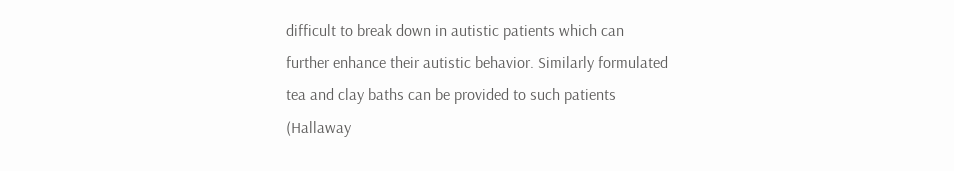difficult to break down in autistic patients which can further enhance their autistic behavior. Similarly formulated tea and clay baths can be provided to such patients (Hallaway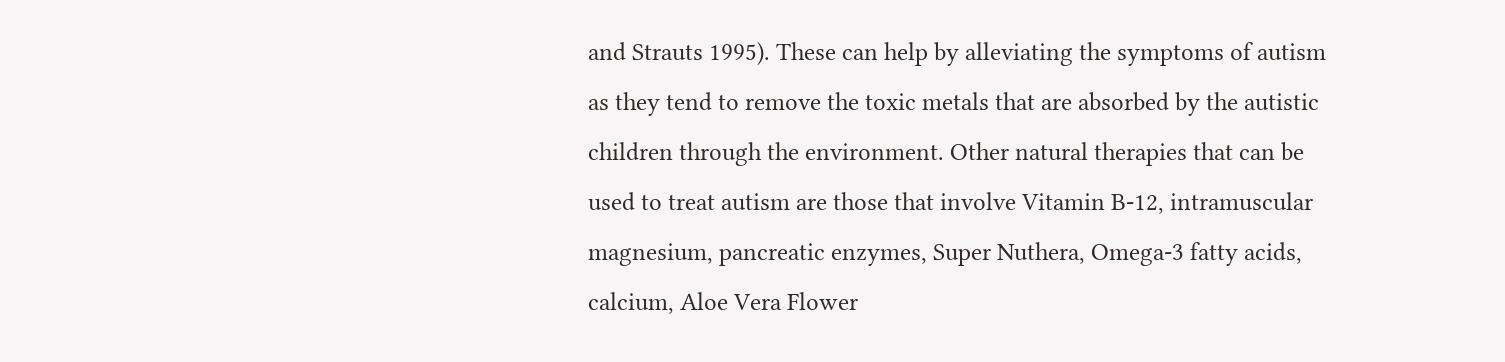and Strauts 1995). These can help by alleviating the symptoms of autism as they tend to remove the toxic metals that are absorbed by the autistic children through the environment. Other natural therapies that can be used to treat autism are those that involve Vitamin B-12, intramuscular magnesium, pancreatic enzymes, Super Nuthera, Omega-3 fatty acids, calcium, Aloe Vera Flower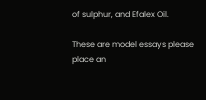of sulphur, and Efalex Oil.

These are model essays please place an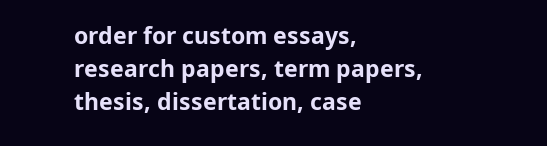order for custom essays, research papers, term papers, thesis, dissertation, case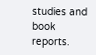studies and book reports.